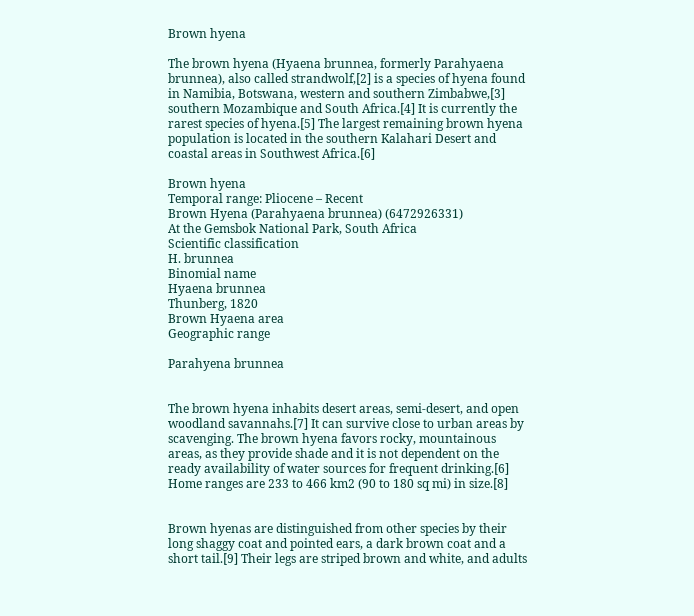Brown hyena

The brown hyena (Hyaena brunnea, formerly Parahyaena brunnea), also called strandwolf,[2] is a species of hyena found in Namibia, Botswana, western and southern Zimbabwe,[3] southern Mozambique and South Africa.[4] It is currently the rarest species of hyena.[5] The largest remaining brown hyena population is located in the southern Kalahari Desert and coastal areas in Southwest Africa.[6]

Brown hyena
Temporal range: Pliocene – Recent
Brown Hyena (Parahyaena brunnea) (6472926331)
At the Gemsbok National Park, South Africa
Scientific classification
H. brunnea
Binomial name
Hyaena brunnea
Thunberg, 1820
Brown Hyaena area
Geographic range

Parahyena brunnea


The brown hyena inhabits desert areas, semi-desert, and open woodland savannahs.[7] It can survive close to urban areas by scavenging. The brown hyena favors rocky, mountainous areas, as they provide shade and it is not dependent on the ready availability of water sources for frequent drinking.[6] Home ranges are 233 to 466 km2 (90 to 180 sq mi) in size.[8]


Brown hyenas are distinguished from other species by their long shaggy coat and pointed ears, a dark brown coat and a short tail.[9] Their legs are striped brown and white, and adults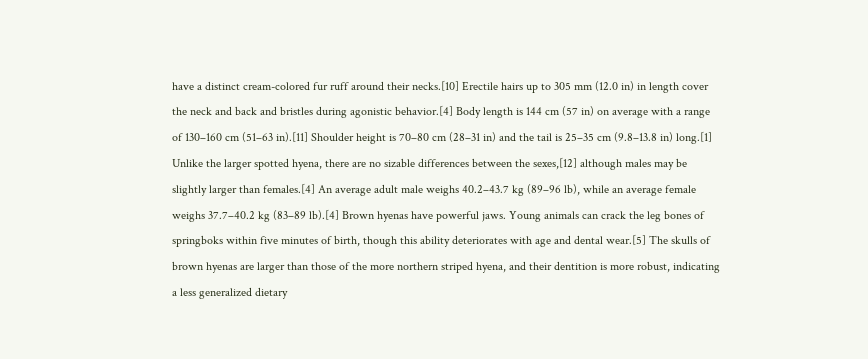have a distinct cream-colored fur ruff around their necks.[10] Erectile hairs up to 305 mm (12.0 in) in length cover the neck and back and bristles during agonistic behavior.[4] Body length is 144 cm (57 in) on average with a range of 130–160 cm (51–63 in).[11] Shoulder height is 70–80 cm (28–31 in) and the tail is 25–35 cm (9.8–13.8 in) long.[1] Unlike the larger spotted hyena, there are no sizable differences between the sexes,[12] although males may be slightly larger than females.[4] An average adult male weighs 40.2–43.7 kg (89–96 lb), while an average female weighs 37.7–40.2 kg (83–89 lb).[4] Brown hyenas have powerful jaws. Young animals can crack the leg bones of springboks within five minutes of birth, though this ability deteriorates with age and dental wear.[5] The skulls of brown hyenas are larger than those of the more northern striped hyena, and their dentition is more robust, indicating a less generalized dietary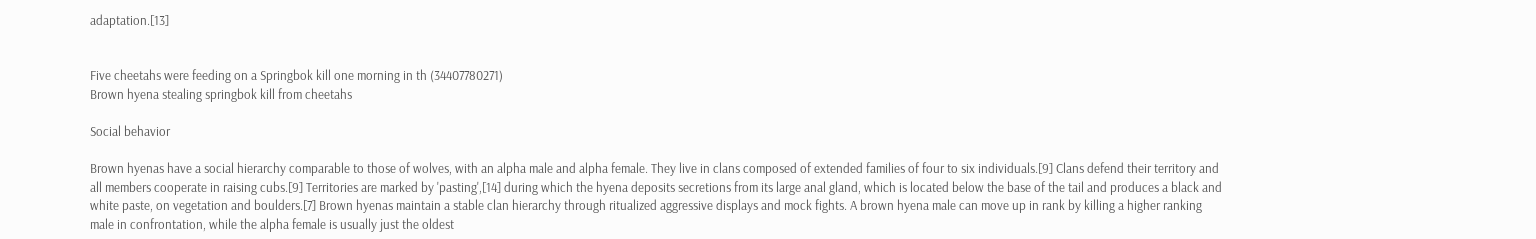adaptation.[13]


Five cheetahs were feeding on a Springbok kill one morning in th (34407780271)
Brown hyena stealing springbok kill from cheetahs

Social behavior

Brown hyenas have a social hierarchy comparable to those of wolves, with an alpha male and alpha female. They live in clans composed of extended families of four to six individuals.[9] Clans defend their territory and all members cooperate in raising cubs.[9] Territories are marked by 'pasting',[14] during which the hyena deposits secretions from its large anal gland, which is located below the base of the tail and produces a black and white paste, on vegetation and boulders.[7] Brown hyenas maintain a stable clan hierarchy through ritualized aggressive displays and mock fights. A brown hyena male can move up in rank by killing a higher ranking male in confrontation, while the alpha female is usually just the oldest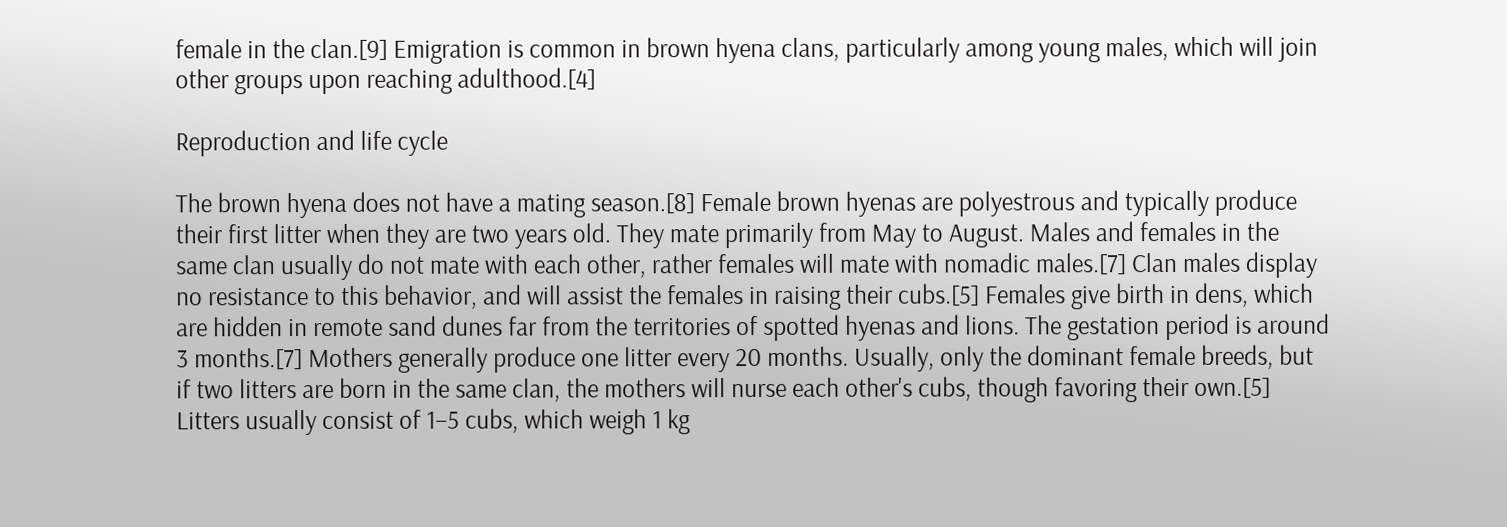female in the clan.[9] Emigration is common in brown hyena clans, particularly among young males, which will join other groups upon reaching adulthood.[4]

Reproduction and life cycle

The brown hyena does not have a mating season.[8] Female brown hyenas are polyestrous and typically produce their first litter when they are two years old. They mate primarily from May to August. Males and females in the same clan usually do not mate with each other, rather females will mate with nomadic males.[7] Clan males display no resistance to this behavior, and will assist the females in raising their cubs.[5] Females give birth in dens, which are hidden in remote sand dunes far from the territories of spotted hyenas and lions. The gestation period is around 3 months.[7] Mothers generally produce one litter every 20 months. Usually, only the dominant female breeds, but if two litters are born in the same clan, the mothers will nurse each other's cubs, though favoring their own.[5] Litters usually consist of 1–5 cubs, which weigh 1 kg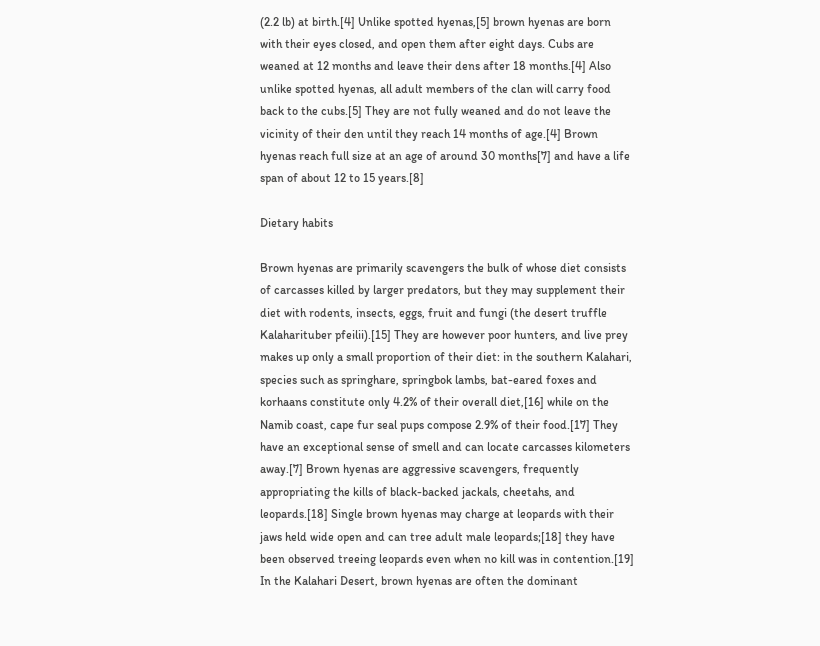(2.2 lb) at birth.[4] Unlike spotted hyenas,[5] brown hyenas are born with their eyes closed, and open them after eight days. Cubs are weaned at 12 months and leave their dens after 18 months.[4] Also unlike spotted hyenas, all adult members of the clan will carry food back to the cubs.[5] They are not fully weaned and do not leave the vicinity of their den until they reach 14 months of age.[4] Brown hyenas reach full size at an age of around 30 months[7] and have a life span of about 12 to 15 years.[8]

Dietary habits

Brown hyenas are primarily scavengers the bulk of whose diet consists of carcasses killed by larger predators, but they may supplement their diet with rodents, insects, eggs, fruit and fungi (the desert truffle Kalaharituber pfeilii).[15] They are however poor hunters, and live prey makes up only a small proportion of their diet: in the southern Kalahari, species such as springhare, springbok lambs, bat-eared foxes and korhaans constitute only 4.2% of their overall diet,[16] while on the Namib coast, cape fur seal pups compose 2.9% of their food.[17] They have an exceptional sense of smell and can locate carcasses kilometers away.[7] Brown hyenas are aggressive scavengers, frequently appropriating the kills of black-backed jackals, cheetahs, and leopards.[18] Single brown hyenas may charge at leopards with their jaws held wide open and can tree adult male leopards;[18] they have been observed treeing leopards even when no kill was in contention.[19] In the Kalahari Desert, brown hyenas are often the dominant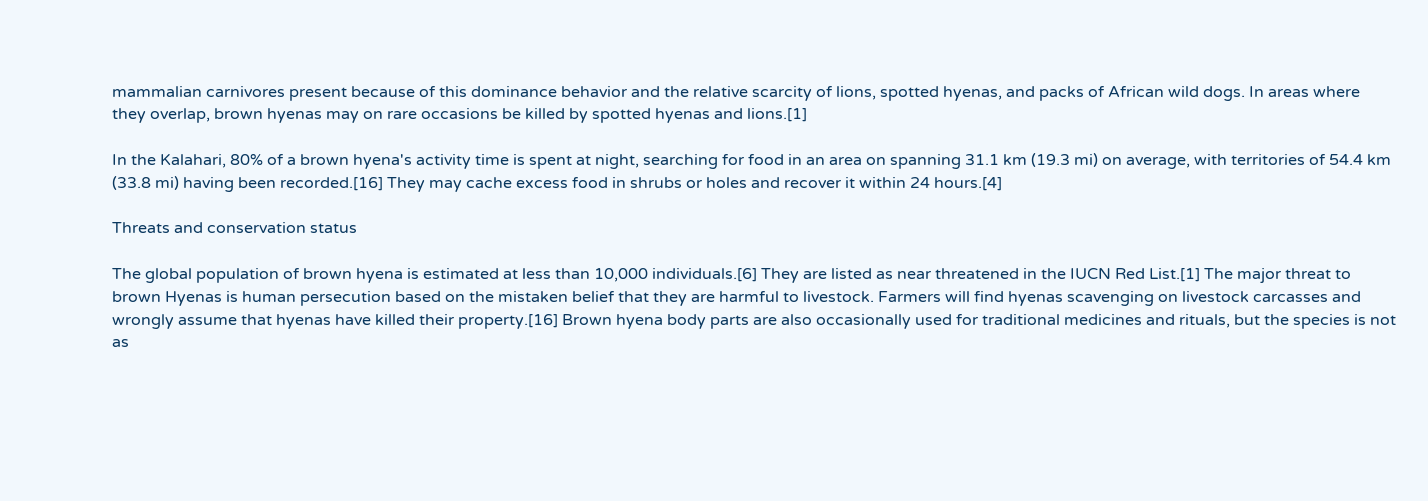mammalian carnivores present because of this dominance behavior and the relative scarcity of lions, spotted hyenas, and packs of African wild dogs. In areas where they overlap, brown hyenas may on rare occasions be killed by spotted hyenas and lions.[1]

In the Kalahari, 80% of a brown hyena's activity time is spent at night, searching for food in an area on spanning 31.1 km (19.3 mi) on average, with territories of 54.4 km (33.8 mi) having been recorded.[16] They may cache excess food in shrubs or holes and recover it within 24 hours.[4]

Threats and conservation status

The global population of brown hyena is estimated at less than 10,000 individuals.[6] They are listed as near threatened in the IUCN Red List.[1] The major threat to brown Hyenas is human persecution based on the mistaken belief that they are harmful to livestock. Farmers will find hyenas scavenging on livestock carcasses and wrongly assume that hyenas have killed their property.[16] Brown hyena body parts are also occasionally used for traditional medicines and rituals, but the species is not as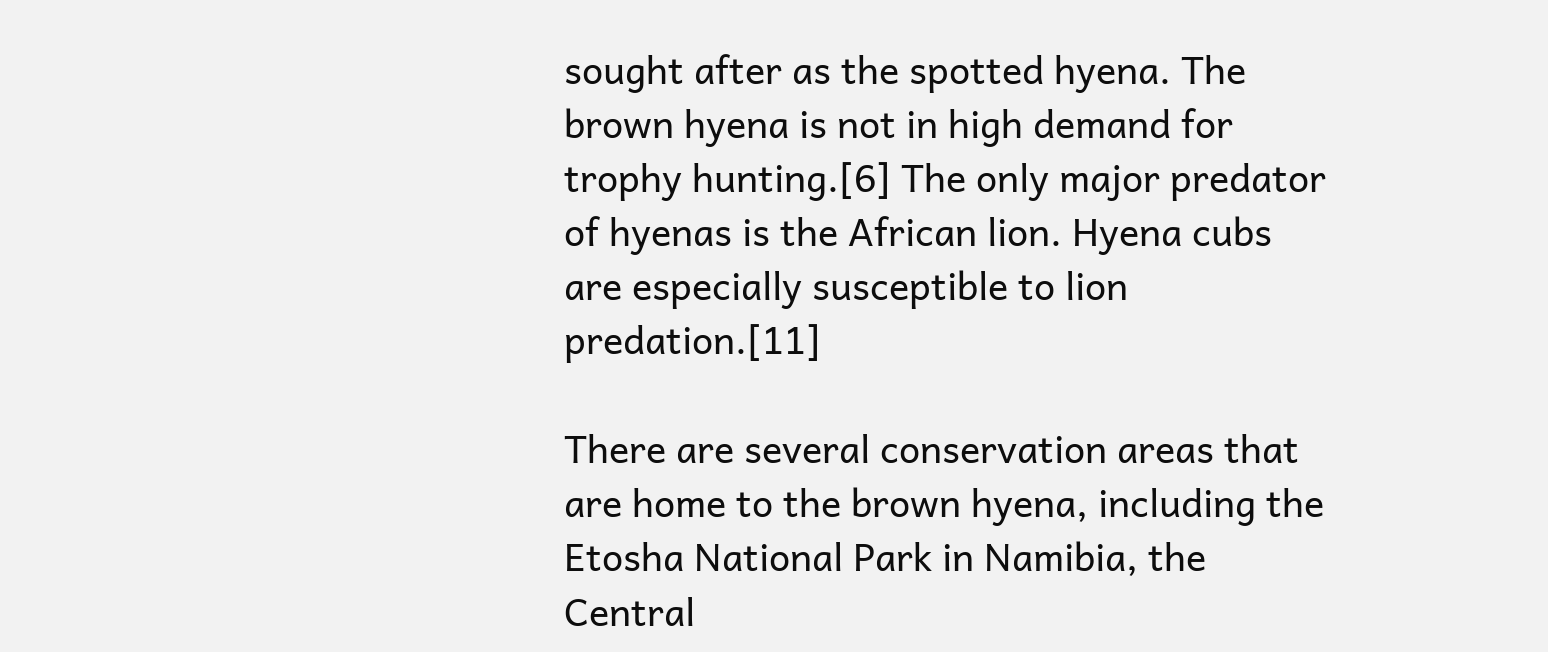sought after as the spotted hyena. The brown hyena is not in high demand for trophy hunting.[6] The only major predator of hyenas is the African lion. Hyena cubs are especially susceptible to lion predation.[11]

There are several conservation areas that are home to the brown hyena, including the Etosha National Park in Namibia, the Central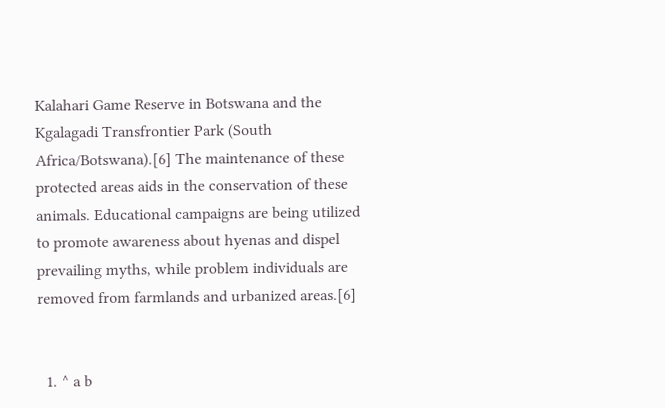Kalahari Game Reserve in Botswana and the Kgalagadi Transfrontier Park (South Africa/Botswana).[6] The maintenance of these protected areas aids in the conservation of these animals. Educational campaigns are being utilized to promote awareness about hyenas and dispel prevailing myths, while problem individuals are removed from farmlands and urbanized areas.[6]


  1. ^ a b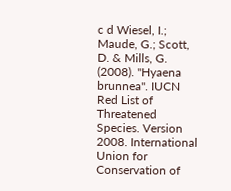c d Wiesel, I.; Maude, G.; Scott, D. & Mills, G. (2008). "Hyaena brunnea". IUCN Red List of Threatened Species. Version 2008. International Union for Conservation of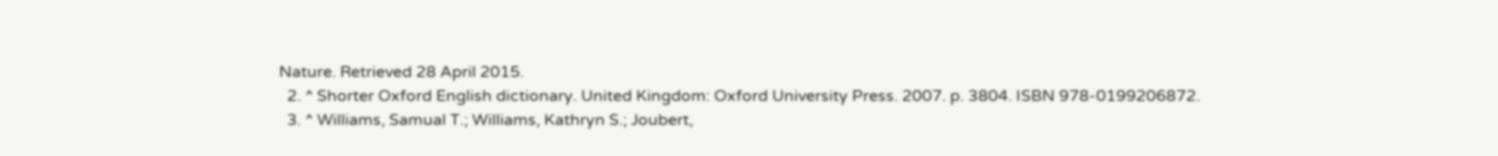Nature. Retrieved 28 April 2015.
  2. ^ Shorter Oxford English dictionary. United Kingdom: Oxford University Press. 2007. p. 3804. ISBN 978-0199206872.
  3. ^ Williams, Samual T.; Williams, Kathryn S.; Joubert,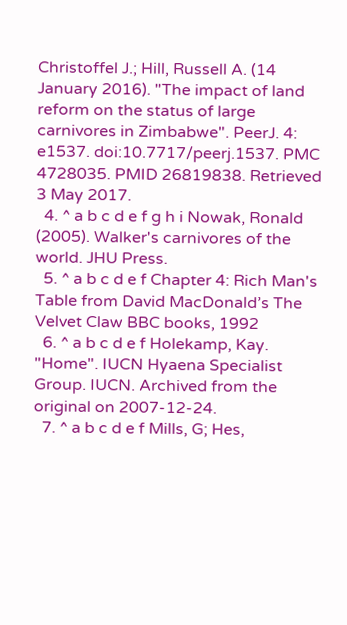Christoffel J.; Hill, Russell A. (14 January 2016). "The impact of land reform on the status of large carnivores in Zimbabwe". PeerJ. 4: e1537. doi:10.7717/peerj.1537. PMC 4728035. PMID 26819838. Retrieved 3 May 2017.
  4. ^ a b c d e f g h i Nowak, Ronald (2005). Walker's carnivores of the world. JHU Press.
  5. ^ a b c d e f Chapter 4: Rich Man's Table from David MacDonald’s The Velvet Claw BBC books, 1992
  6. ^ a b c d e f Holekamp, Kay. "Home". IUCN Hyaena Specialist Group. IUCN. Archived from the original on 2007-12-24.
  7. ^ a b c d e f Mills, G; Hes,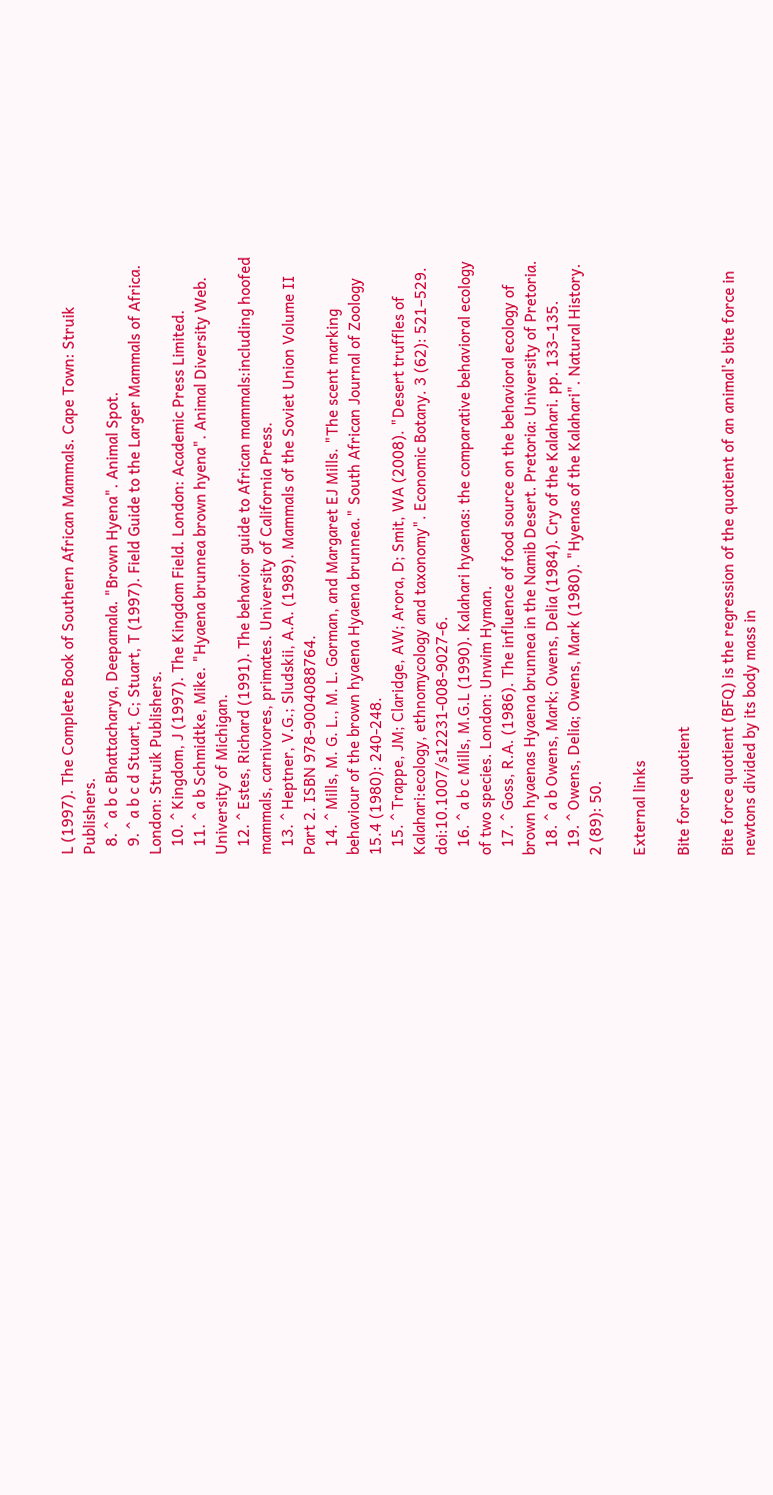L (1997). The Complete Book of Southern African Mammals. Cape Town: Struik Publishers.
  8. ^ a b c Bhattacharya, Deepamala. "Brown Hyena". Animal Spot.
  9. ^ a b c d Stuart, C; Stuart, T (1997). Field Guide to the Larger Mammals of Africa. London: Struik Publishers.
  10. ^ Kingdom, J (1997). The Kingdom Field. London: Academic Press Limited.
  11. ^ a b Schmidtke, Mike. "Hyaena brunnea brown hyena". Animal Diversity Web. University of Michigan.
  12. ^ Estes, Richard (1991). The behavior guide to African mammals:including hoofed mammals, carnivores, primates. University of California Press.
  13. ^ Heptner, V.G.; Sludskii, A.A. (1989). Mammals of the Soviet Union Volume II Part 2. ISBN 978-9004088764.
  14. ^ Mills, M. G. L., M. L. Gorman, and Margaret EJ Mills. "The scent marking behaviour of the brown hyaena Hyaena brunnea." South African Journal of Zoology 15.4 (1980): 240-248.
  15. ^ Trappe, JM; Claridge, AW; Arora, D; Smit, WA (2008). "Desert truffles of Kalahari:ecology, ethnomycology and taxonomy". Economic Botany. 3 (62): 521–529. doi:10.1007/s12231-008-9027-6.
  16. ^ a b c Mills, M.G.L (1990). Kalahari hyaenas: the comparative behavioral ecology of two species. London: Unwim Hyman.
  17. ^ Goss, R.A. (1986). The influence of food source on the behavioral ecology of brown hyaenas Hyaena brunnea in the Namib Desert. Pretoria: University of Pretoria.
  18. ^ a b Owens, Mark; Owens, Delia (1984). Cry of the Kalahari. pp. 133–135.
  19. ^ Owens, Delia; Owens, Mark (1980). "Hyenas of the Kalahari". Natural History. 2 (89): 50.

External links

Bite force quotient

Bite force quotient (BFQ) is the regression of the quotient of an animal's bite force in newtons divided by its body mass in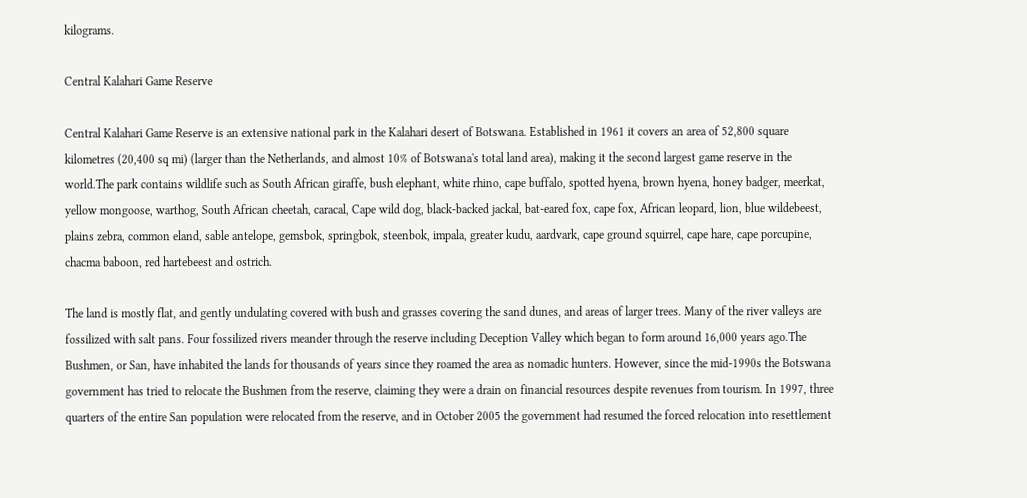kilograms.

Central Kalahari Game Reserve

Central Kalahari Game Reserve is an extensive national park in the Kalahari desert of Botswana. Established in 1961 it covers an area of 52,800 square kilometres (20,400 sq mi) (larger than the Netherlands, and almost 10% of Botswana's total land area), making it the second largest game reserve in the world.The park contains wildlife such as South African giraffe, bush elephant, white rhino, cape buffalo, spotted hyena, brown hyena, honey badger, meerkat, yellow mongoose, warthog, South African cheetah, caracal, Cape wild dog, black-backed jackal, bat-eared fox, cape fox, African leopard, lion, blue wildebeest, plains zebra, common eland, sable antelope, gemsbok, springbok, steenbok, impala, greater kudu, aardvark, cape ground squirrel, cape hare, cape porcupine, chacma baboon, red hartebeest and ostrich.

The land is mostly flat, and gently undulating covered with bush and grasses covering the sand dunes, and areas of larger trees. Many of the river valleys are fossilized with salt pans. Four fossilized rivers meander through the reserve including Deception Valley which began to form around 16,000 years ago.The Bushmen, or San, have inhabited the lands for thousands of years since they roamed the area as nomadic hunters. However, since the mid-1990s the Botswana government has tried to relocate the Bushmen from the reserve, claiming they were a drain on financial resources despite revenues from tourism. In 1997, three quarters of the entire San population were relocated from the reserve, and in October 2005 the government had resumed the forced relocation into resettlement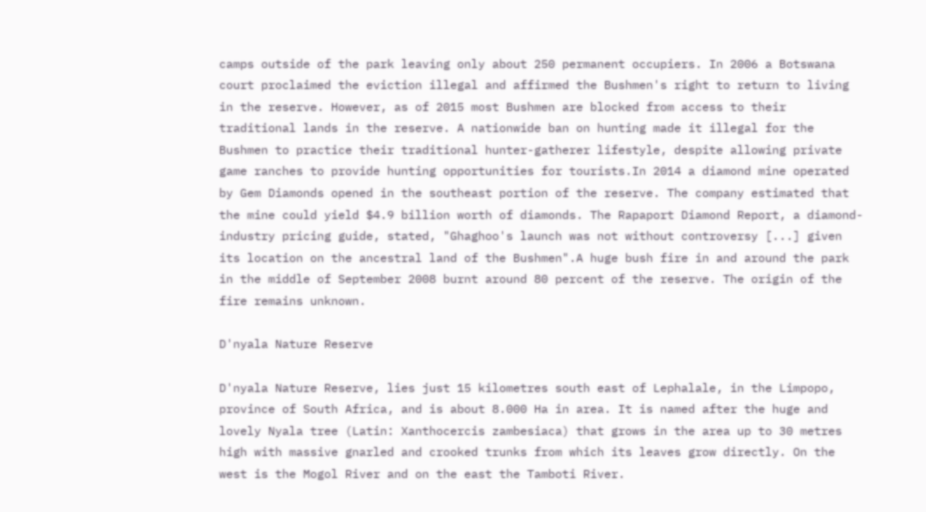camps outside of the park leaving only about 250 permanent occupiers. In 2006 a Botswana court proclaimed the eviction illegal and affirmed the Bushmen's right to return to living in the reserve. However, as of 2015 most Bushmen are blocked from access to their traditional lands in the reserve. A nationwide ban on hunting made it illegal for the Bushmen to practice their traditional hunter-gatherer lifestyle, despite allowing private game ranches to provide hunting opportunities for tourists.In 2014 a diamond mine operated by Gem Diamonds opened in the southeast portion of the reserve. The company estimated that the mine could yield $4.9 billion worth of diamonds. The Rapaport Diamond Report, a diamond-industry pricing guide, stated, "Ghaghoo's launch was not without controversy [...] given its location on the ancestral land of the Bushmen".A huge bush fire in and around the park in the middle of September 2008 burnt around 80 percent of the reserve. The origin of the fire remains unknown.

D'nyala Nature Reserve

D'nyala Nature Reserve, lies just 15 kilometres south east of Lephalale, in the Limpopo, province of South Africa, and is about 8.000 Ha in area. It is named after the huge and lovely Nyala tree (Latin: Xanthocercis zambesiaca) that grows in the area up to 30 metres high with massive gnarled and crooked trunks from which its leaves grow directly. On the west is the Mogol River and on the east the Tamboti River.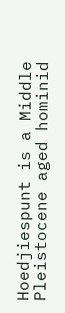Hoedjiespunt is a Middle Pleistocene aged hominid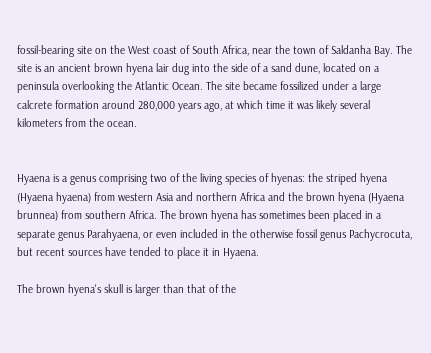fossil-bearing site on the West coast of South Africa, near the town of Saldanha Bay. The site is an ancient brown hyena lair dug into the side of a sand dune, located on a peninsula overlooking the Atlantic Ocean. The site became fossilized under a large calcrete formation around 280,000 years ago, at which time it was likely several kilometers from the ocean.


Hyaena is a genus comprising two of the living species of hyenas: the striped hyena (Hyaena hyaena) from western Asia and northern Africa and the brown hyena (Hyaena brunnea) from southern Africa. The brown hyena has sometimes been placed in a separate genus Parahyaena, or even included in the otherwise fossil genus Pachycrocuta, but recent sources have tended to place it in Hyaena.

The brown hyena's skull is larger than that of the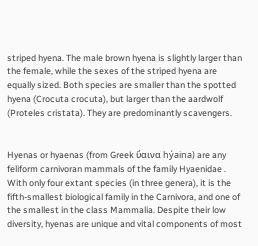striped hyena. The male brown hyena is slightly larger than the female, while the sexes of the striped hyena are equally sized. Both species are smaller than the spotted hyena (Crocuta crocuta), but larger than the aardwolf (Proteles cristata). They are predominantly scavengers.


Hyenas or hyaenas (from Greek ὕαινα hýaina) are any feliform carnivoran mammals of the family Hyaenidae . With only four extant species (in three genera), it is the fifth-smallest biological family in the Carnivora, and one of the smallest in the class Mammalia. Despite their low diversity, hyenas are unique and vital components of most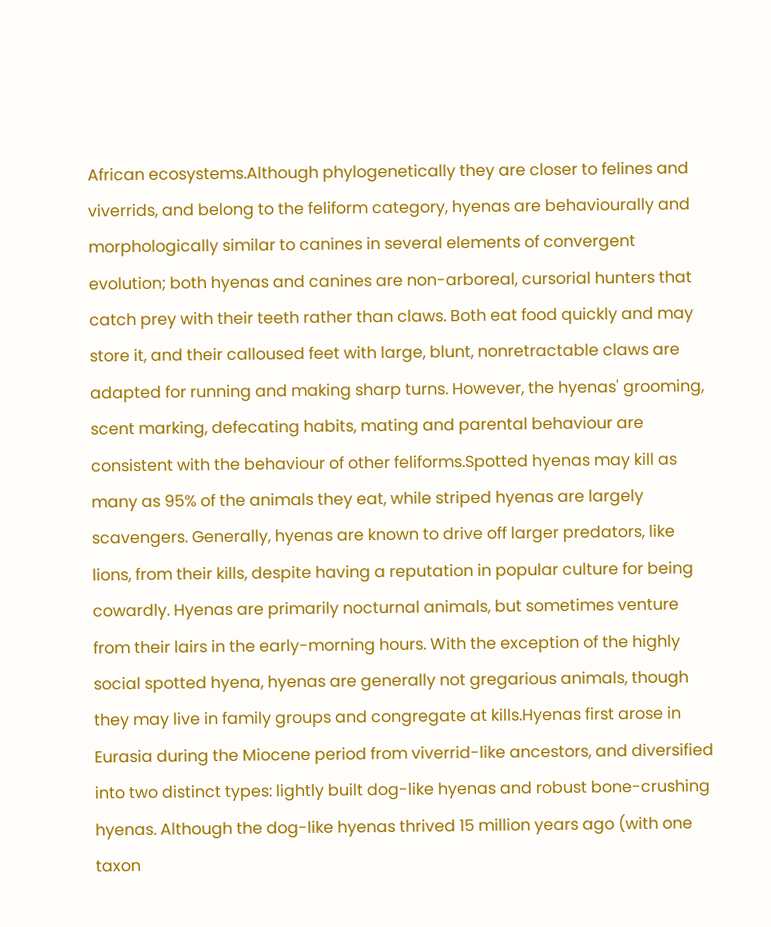African ecosystems.Although phylogenetically they are closer to felines and viverrids, and belong to the feliform category, hyenas are behaviourally and morphologically similar to canines in several elements of convergent evolution; both hyenas and canines are non-arboreal, cursorial hunters that catch prey with their teeth rather than claws. Both eat food quickly and may store it, and their calloused feet with large, blunt, nonretractable claws are adapted for running and making sharp turns. However, the hyenas' grooming, scent marking, defecating habits, mating and parental behaviour are consistent with the behaviour of other feliforms.Spotted hyenas may kill as many as 95% of the animals they eat, while striped hyenas are largely scavengers. Generally, hyenas are known to drive off larger predators, like lions, from their kills, despite having a reputation in popular culture for being cowardly. Hyenas are primarily nocturnal animals, but sometimes venture from their lairs in the early-morning hours. With the exception of the highly social spotted hyena, hyenas are generally not gregarious animals, though they may live in family groups and congregate at kills.Hyenas first arose in Eurasia during the Miocene period from viverrid-like ancestors, and diversified into two distinct types: lightly built dog-like hyenas and robust bone-crushing hyenas. Although the dog-like hyenas thrived 15 million years ago (with one taxon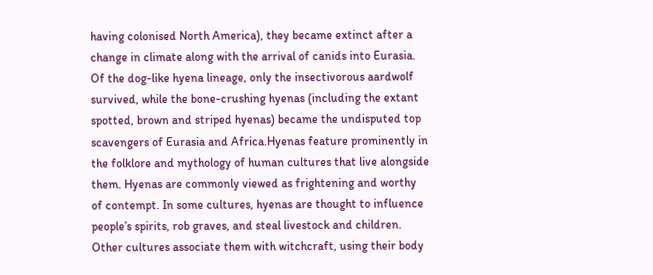having colonised North America), they became extinct after a change in climate along with the arrival of canids into Eurasia. Of the dog-like hyena lineage, only the insectivorous aardwolf survived, while the bone-crushing hyenas (including the extant spotted, brown and striped hyenas) became the undisputed top scavengers of Eurasia and Africa.Hyenas feature prominently in the folklore and mythology of human cultures that live alongside them. Hyenas are commonly viewed as frightening and worthy of contempt. In some cultures, hyenas are thought to influence people’s spirits, rob graves, and steal livestock and children. Other cultures associate them with witchcraft, using their body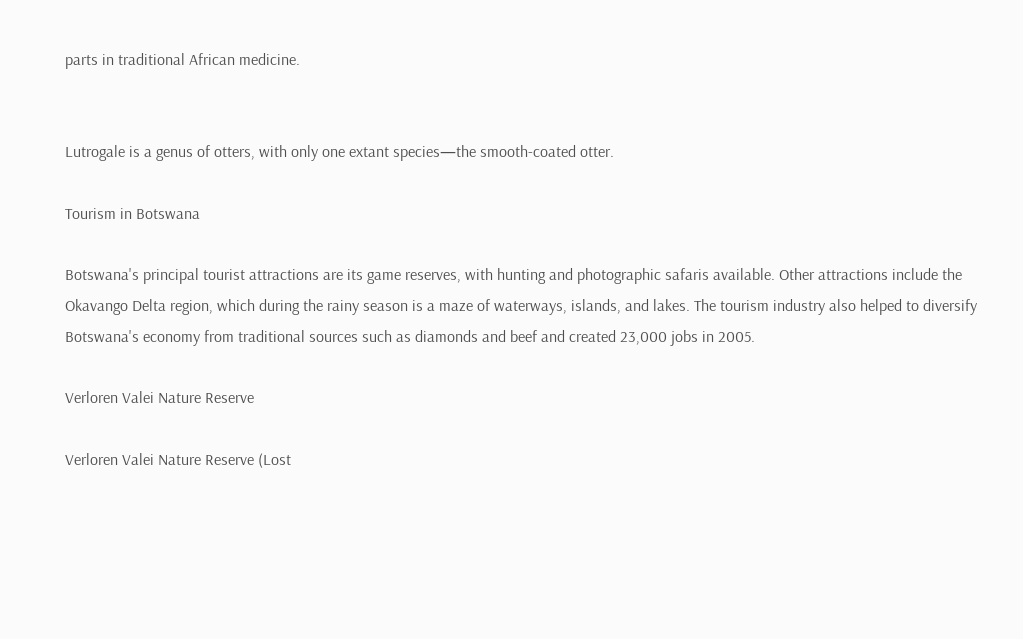parts in traditional African medicine.


Lutrogale is a genus of otters, with only one extant species—the smooth-coated otter.

Tourism in Botswana

Botswana's principal tourist attractions are its game reserves, with hunting and photographic safaris available. Other attractions include the Okavango Delta region, which during the rainy season is a maze of waterways, islands, and lakes. The tourism industry also helped to diversify Botswana's economy from traditional sources such as diamonds and beef and created 23,000 jobs in 2005.

Verloren Valei Nature Reserve

Verloren Valei Nature Reserve (Lost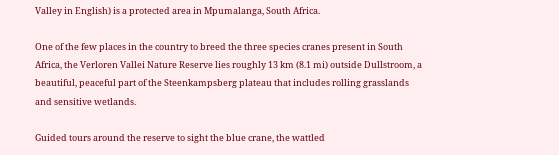Valley in English) is a protected area in Mpumalanga, South Africa.

One of the few places in the country to breed the three species cranes present in South Africa, the Verloren Vallei Nature Reserve lies roughly 13 km (8.1 mi) outside Dullstroom, a beautiful, peaceful part of the Steenkampsberg plateau that includes rolling grasslands and sensitive wetlands.

Guided tours around the reserve to sight the blue crane, the wattled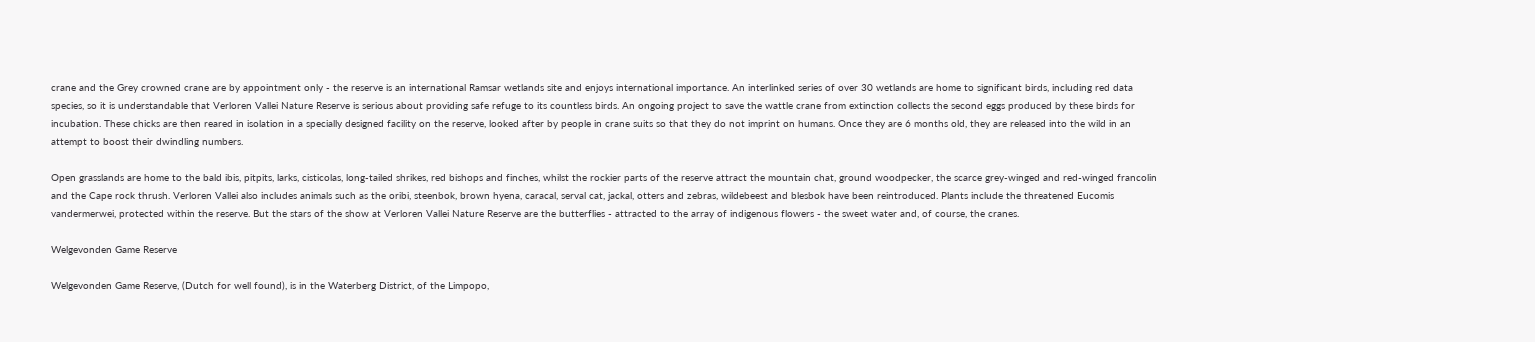crane and the Grey crowned crane are by appointment only - the reserve is an international Ramsar wetlands site and enjoys international importance. An interlinked series of over 30 wetlands are home to significant birds, including red data species, so it is understandable that Verloren Vallei Nature Reserve is serious about providing safe refuge to its countless birds. An ongoing project to save the wattle crane from extinction collects the second eggs produced by these birds for incubation. These chicks are then reared in isolation in a specially designed facility on the reserve, looked after by people in crane suits so that they do not imprint on humans. Once they are 6 months old, they are released into the wild in an attempt to boost their dwindling numbers.

Open grasslands are home to the bald ibis, pitpits, larks, cisticolas, long-tailed shrikes, red bishops and finches, whilst the rockier parts of the reserve attract the mountain chat, ground woodpecker, the scarce grey-winged and red-winged francolin and the Cape rock thrush. Verloren Vallei also includes animals such as the oribi, steenbok, brown hyena, caracal, serval cat, jackal, otters and zebras, wildebeest and blesbok have been reintroduced. Plants include the threatened Eucomis vandermerwei, protected within the reserve. But the stars of the show at Verloren Vallei Nature Reserve are the butterflies - attracted to the array of indigenous flowers - the sweet water and, of course, the cranes.

Welgevonden Game Reserve

Welgevonden Game Reserve, (Dutch for well found), is in the Waterberg District, of the Limpopo,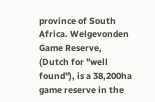province of South Africa. Welgevonden Game Reserve, (Dutch for "well found"), is a 38,200ha game reserve in the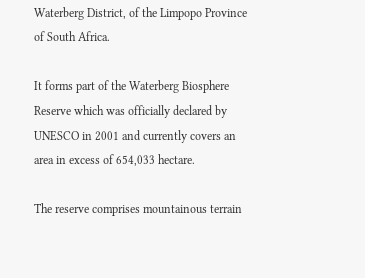Waterberg District, of the Limpopo Province of South Africa.

It forms part of the Waterberg Biosphere Reserve which was officially declared by UNESCO in 2001 and currently covers an area in excess of 654,033 hectare.

The reserve comprises mountainous terrain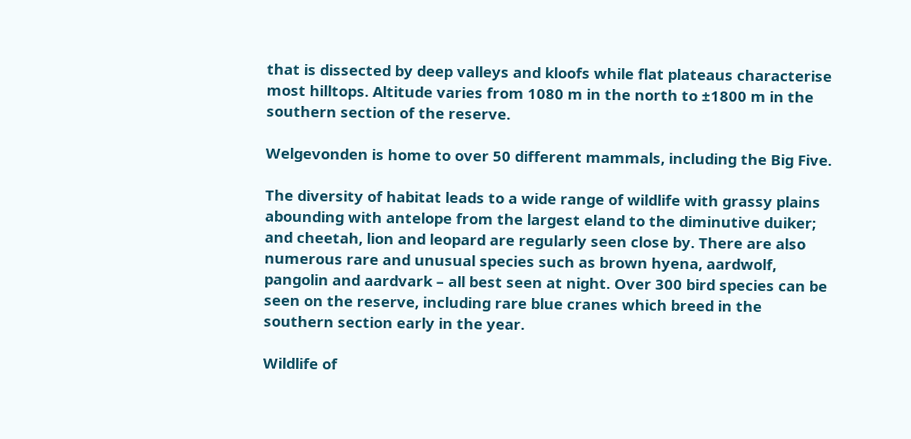that is dissected by deep valleys and kloofs while flat plateaus characterise most hilltops. Altitude varies from 1080 m in the north to ±1800 m in the southern section of the reserve.

Welgevonden is home to over 50 different mammals, including the Big Five.

The diversity of habitat leads to a wide range of wildlife with grassy plains abounding with antelope from the largest eland to the diminutive duiker; and cheetah, lion and leopard are regularly seen close by. There are also numerous rare and unusual species such as brown hyena, aardwolf, pangolin and aardvark – all best seen at night. Over 300 bird species can be seen on the reserve, including rare blue cranes which breed in the southern section early in the year.

Wildlife of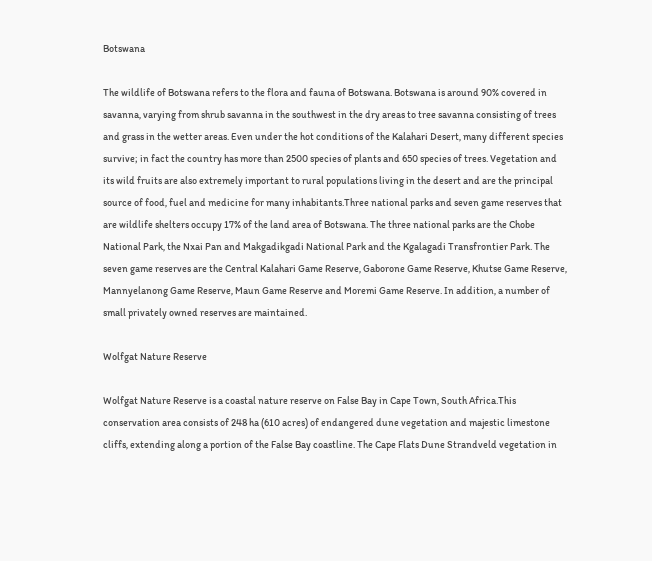Botswana

The wildlife of Botswana refers to the flora and fauna of Botswana. Botswana is around 90% covered in savanna, varying from shrub savanna in the southwest in the dry areas to tree savanna consisting of trees and grass in the wetter areas. Even under the hot conditions of the Kalahari Desert, many different species survive; in fact the country has more than 2500 species of plants and 650 species of trees. Vegetation and its wild fruits are also extremely important to rural populations living in the desert and are the principal source of food, fuel and medicine for many inhabitants.Three national parks and seven game reserves that are wildlife shelters occupy 17% of the land area of Botswana. The three national parks are the Chobe National Park, the Nxai Pan and Makgadikgadi National Park and the Kgalagadi Transfrontier Park. The seven game reserves are the Central Kalahari Game Reserve, Gaborone Game Reserve, Khutse Game Reserve, Mannyelanong Game Reserve, Maun Game Reserve and Moremi Game Reserve. In addition, a number of small privately owned reserves are maintained.

Wolfgat Nature Reserve

Wolfgat Nature Reserve is a coastal nature reserve on False Bay in Cape Town, South Africa.This conservation area consists of 248 ha (610 acres) of endangered dune vegetation and majestic limestone cliffs, extending along a portion of the False Bay coastline. The Cape Flats Dune Strandveld vegetation in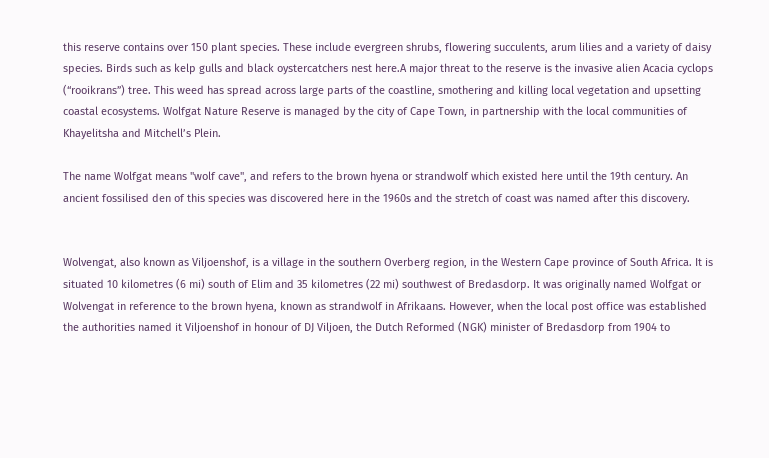this reserve contains over 150 plant species. These include evergreen shrubs, flowering succulents, arum lilies and a variety of daisy species. Birds such as kelp gulls and black oystercatchers nest here.A major threat to the reserve is the invasive alien Acacia cyclops (“rooikrans”) tree. This weed has spread across large parts of the coastline, smothering and killing local vegetation and upsetting coastal ecosystems. Wolfgat Nature Reserve is managed by the city of Cape Town, in partnership with the local communities of Khayelitsha and Mitchell’s Plein.

The name Wolfgat means "wolf cave", and refers to the brown hyena or strandwolf which existed here until the 19th century. An ancient fossilised den of this species was discovered here in the 1960s and the stretch of coast was named after this discovery.


Wolvengat, also known as Viljoenshof, is a village in the southern Overberg region, in the Western Cape province of South Africa. It is situated 10 kilometres (6 mi) south of Elim and 35 kilometres (22 mi) southwest of Bredasdorp. It was originally named Wolfgat or Wolvengat in reference to the brown hyena, known as strandwolf in Afrikaans. However, when the local post office was established the authorities named it Viljoenshof in honour of DJ Viljoen, the Dutch Reformed (NGK) minister of Bredasdorp from 1904 to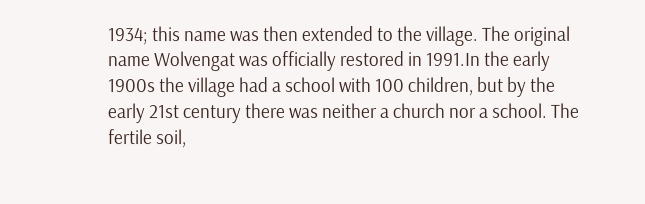1934; this name was then extended to the village. The original name Wolvengat was officially restored in 1991.In the early 1900s the village had a school with 100 children, but by the early 21st century there was neither a church nor a school. The fertile soil,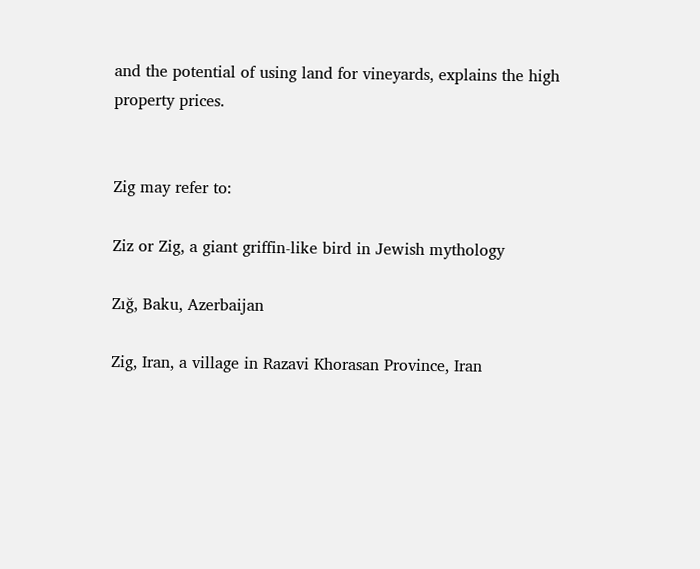and the potential of using land for vineyards, explains the high property prices.


Zig may refer to:

Ziz or Zig, a giant griffin-like bird in Jewish mythology

Zığ, Baku, Azerbaijan

Zig, Iran, a village in Razavi Khorasan Province, Iran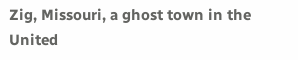Zig, Missouri, a ghost town in the United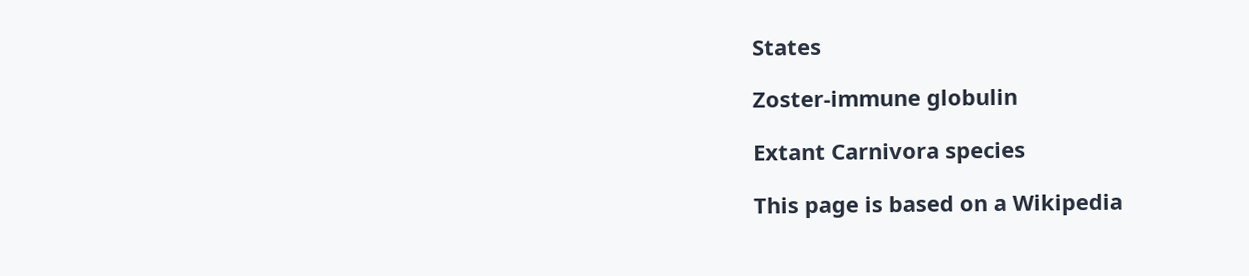States

Zoster-immune globulin

Extant Carnivora species

This page is based on a Wikipedia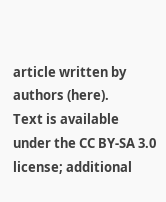article written by authors (here).
Text is available under the CC BY-SA 3.0 license; additional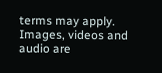terms may apply.
Images, videos and audio are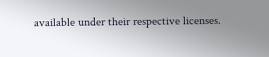available under their respective licenses.